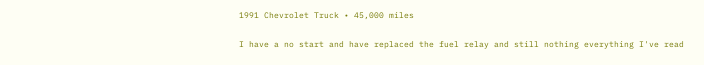1991 Chevrolet Truck • 45,000 miles

I have a no start and have replaced the fuel relay and still nothing everything I've read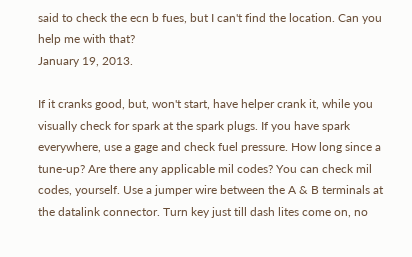said to check the ecn b fues, but I can't find the location. Can you help me with that?
January 19, 2013.

If it cranks good, but, won't start, have helper crank it, while you visually check for spark at the spark plugs. If you have spark everywhere, use a gage and check fuel pressure. How long since a tune-up? Are there any applicable mil codes? You can check mil codes, yourself. Use a jumper wire between the A & B terminals at the datalink connector. Turn key just till dash lites come on, no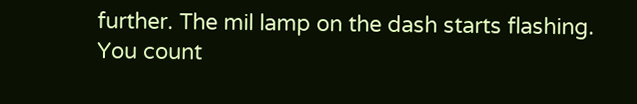further. The mil lamp on the dash starts flashing. You count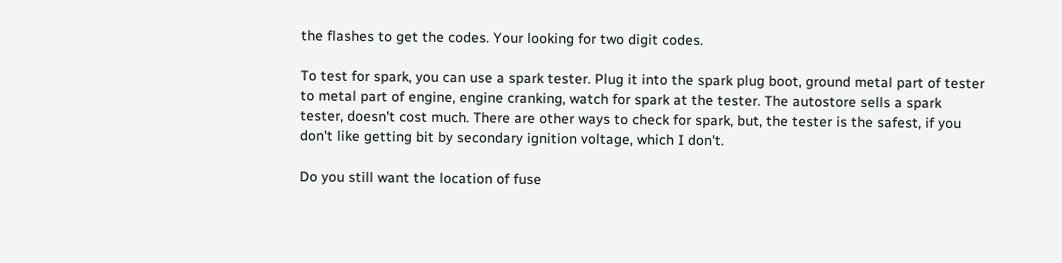the flashes to get the codes. Your looking for two digit codes.

To test for spark, you can use a spark tester. Plug it into the spark plug boot, ground metal part of tester to metal part of engine, engine cranking, watch for spark at the tester. The autostore sells a spark tester, doesn't cost much. There are other ways to check for spark, but, the tester is the safest, if you don't like getting bit by secondary ignition voltage, which I don't.

Do you still want the location of fuse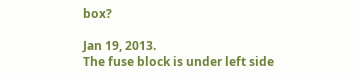box?

Jan 19, 2013.
The fuse block is under left side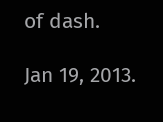of dash.

Jan 19, 2013.